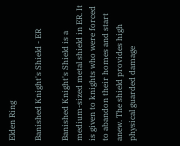Elden Ring

Banished Knight's Shield - ER

Banished Knight's Shield is a medium-sized metal shield in ER. It is given to knights who were forced to abandon their homes and start anew. The shield provides high physical guarded damage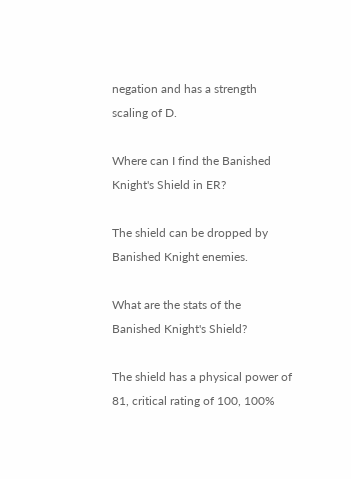negation and has a strength scaling of D.

Where can I find the Banished Knight's Shield in ER?

The shield can be dropped by Banished Knight enemies.

What are the stats of the Banished Knight's Shield?

The shield has a physical power of 81, critical rating of 100, 100%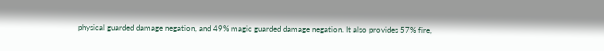physical guarded damage negation, and 49% magic guarded damage negation. It also provides 57% fire,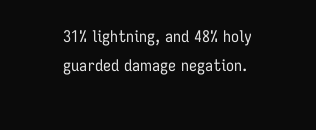31% lightning, and 48% holy guarded damage negation.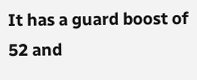It has a guard boost of 52 and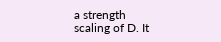a strength scaling of D. It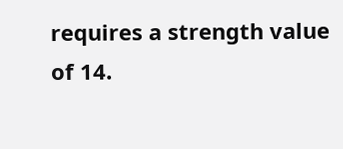requires a strength value of 14.